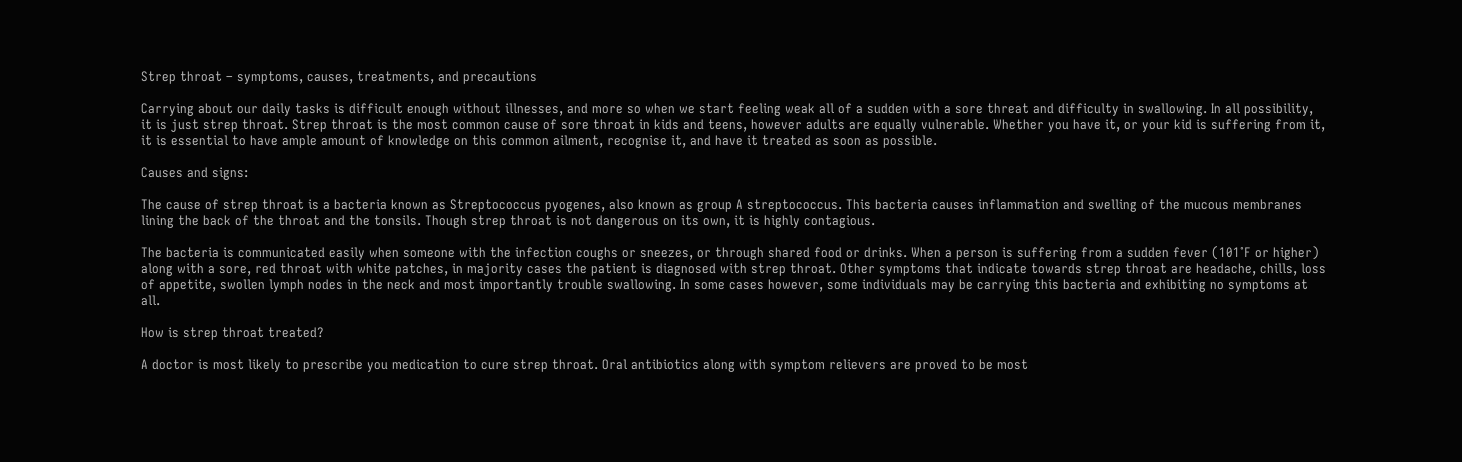Strep throat – symptoms, causes, treatments, and precautions

Carrying about our daily tasks is difficult enough without illnesses, and more so when we start feeling weak all of a sudden with a sore threat and difficulty in swallowing. In all possibility, it is just strep throat. Strep throat is the most common cause of sore throat in kids and teens, however adults are equally vulnerable. Whether you have it, or your kid is suffering from it, it is essential to have ample amount of knowledge on this common ailment, recognise it, and have it treated as soon as possible.

Causes and signs:

The cause of strep throat is a bacteria known as Streptococcus pyogenes, also known as group A streptococcus. This bacteria causes inflammation and swelling of the mucous membranes lining the back of the throat and the tonsils. Though strep throat is not dangerous on its own, it is highly contagious.

The bacteria is communicated easily when someone with the infection coughs or sneezes, or through shared food or drinks. When a person is suffering from a sudden fever (101˚F or higher) along with a sore, red throat with white patches, in majority cases the patient is diagnosed with strep throat. Other symptoms that indicate towards strep throat are headache, chills, loss of appetite, swollen lymph nodes in the neck and most importantly trouble swallowing. In some cases however, some individuals may be carrying this bacteria and exhibiting no symptoms at all.

How is strep throat treated?

A doctor is most likely to prescribe you medication to cure strep throat. Oral antibiotics along with symptom relievers are proved to be most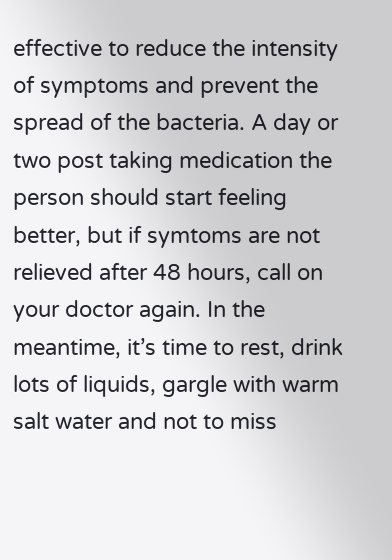effective to reduce the intensity of symptoms and prevent the spread of the bacteria. A day or two post taking medication the person should start feeling better, but if symtoms are not relieved after 48 hours, call on your doctor again. In the meantime, it’s time to rest, drink lots of liquids, gargle with warm salt water and not to miss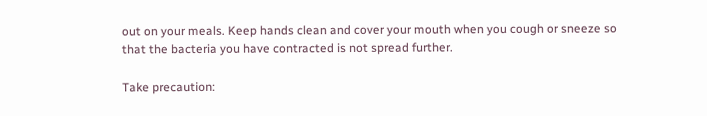out on your meals. Keep hands clean and cover your mouth when you cough or sneeze so that the bacteria you have contracted is not spread further.

Take precaution: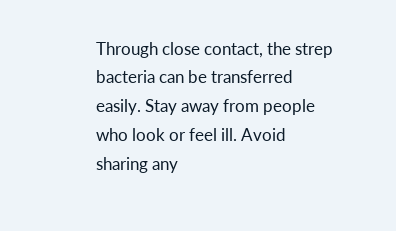Through close contact, the strep bacteria can be transferred easily. Stay away from people who look or feel ill. Avoid sharing any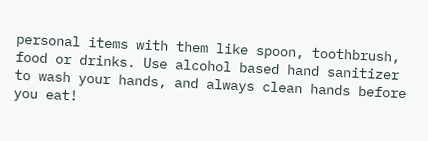personal items with them like spoon, toothbrush, food or drinks. Use alcohol based hand sanitizer to wash your hands, and always clean hands before you eat!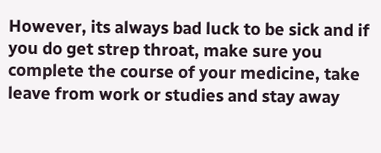However, its always bad luck to be sick and if you do get strep throat, make sure you complete the course of your medicine, take leave from work or studies and stay away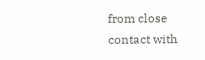from close contact with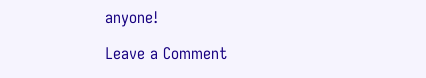anyone!

Leave a Comment